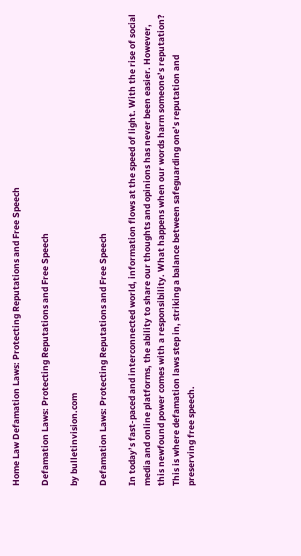Home Law Defamation Laws: Protecting Reputations and Free Speech

Defamation Laws: Protecting Reputations and Free Speech

by bulletinvision.com

Defamation Laws: Protecting Reputations and Free Speech

In today’s fast-paced and interconnected world, information flows at the speed of light. With the rise of social media and online platforms, the ability to share our thoughts and opinions has never been easier. However, this newfound power comes with a responsibility. What happens when our words harm someone’s reputation? This is where defamation laws step in, striking a balance between safeguarding one’s reputation and preserving free speech.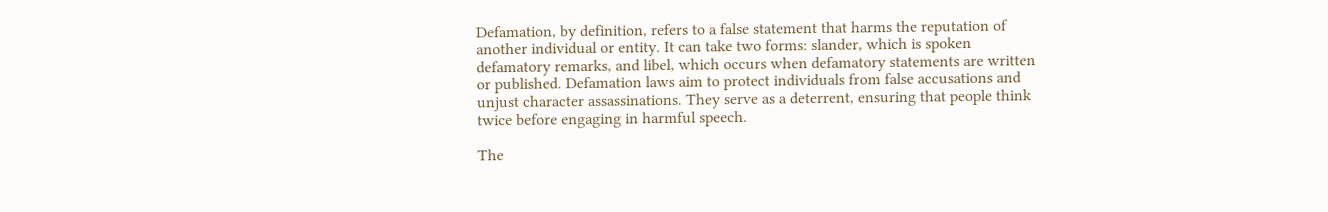Defamation, by definition, refers to a false statement that harms the reputation of another individual or entity. It can take two forms: slander, which is spoken defamatory remarks, and libel, which occurs when defamatory statements are written or published. Defamation laws aim to protect individuals from false accusations and unjust character assassinations. They serve as a deterrent, ensuring that people think twice before engaging in harmful speech.

The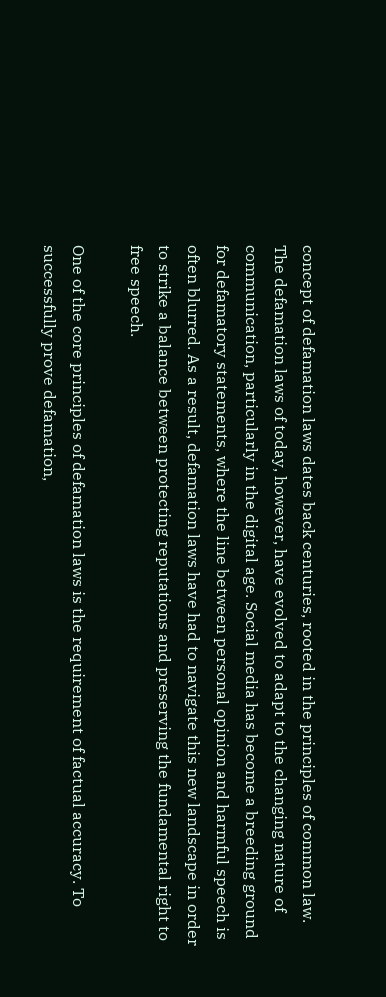concept of defamation laws dates back centuries, rooted in the principles of common law. The defamation laws of today, however, have evolved to adapt to the changing nature of communication, particularly in the digital age. Social media has become a breeding ground for defamatory statements, where the line between personal opinion and harmful speech is often blurred. As a result, defamation laws have had to navigate this new landscape in order to strike a balance between protecting reputations and preserving the fundamental right to free speech.

One of the core principles of defamation laws is the requirement of factual accuracy. To successfully prove defamation,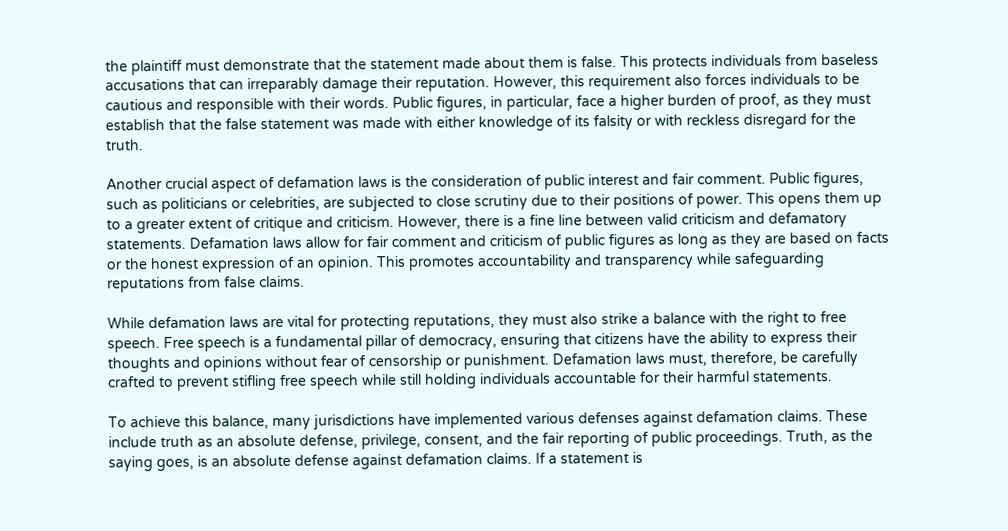the plaintiff must demonstrate that the statement made about them is false. This protects individuals from baseless accusations that can irreparably damage their reputation. However, this requirement also forces individuals to be cautious and responsible with their words. Public figures, in particular, face a higher burden of proof, as they must establish that the false statement was made with either knowledge of its falsity or with reckless disregard for the truth.

Another crucial aspect of defamation laws is the consideration of public interest and fair comment. Public figures, such as politicians or celebrities, are subjected to close scrutiny due to their positions of power. This opens them up to a greater extent of critique and criticism. However, there is a fine line between valid criticism and defamatory statements. Defamation laws allow for fair comment and criticism of public figures as long as they are based on facts or the honest expression of an opinion. This promotes accountability and transparency while safeguarding reputations from false claims.

While defamation laws are vital for protecting reputations, they must also strike a balance with the right to free speech. Free speech is a fundamental pillar of democracy, ensuring that citizens have the ability to express their thoughts and opinions without fear of censorship or punishment. Defamation laws must, therefore, be carefully crafted to prevent stifling free speech while still holding individuals accountable for their harmful statements.

To achieve this balance, many jurisdictions have implemented various defenses against defamation claims. These include truth as an absolute defense, privilege, consent, and the fair reporting of public proceedings. Truth, as the saying goes, is an absolute defense against defamation claims. If a statement is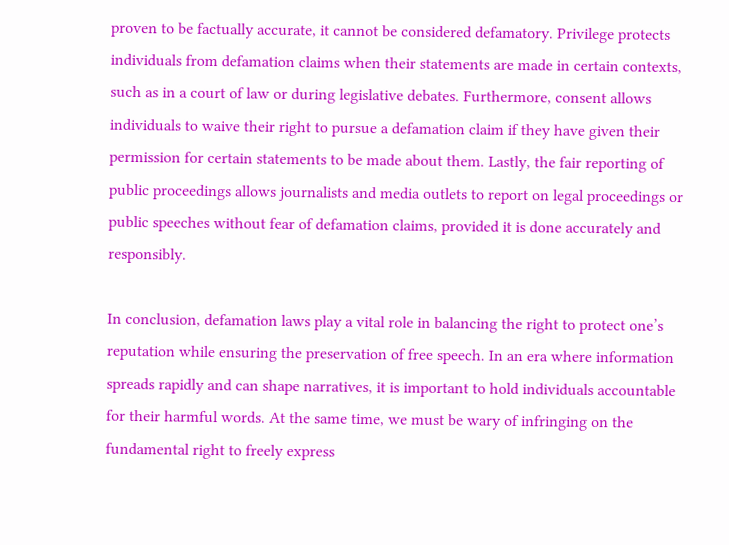proven to be factually accurate, it cannot be considered defamatory. Privilege protects individuals from defamation claims when their statements are made in certain contexts, such as in a court of law or during legislative debates. Furthermore, consent allows individuals to waive their right to pursue a defamation claim if they have given their permission for certain statements to be made about them. Lastly, the fair reporting of public proceedings allows journalists and media outlets to report on legal proceedings or public speeches without fear of defamation claims, provided it is done accurately and responsibly.

In conclusion, defamation laws play a vital role in balancing the right to protect one’s reputation while ensuring the preservation of free speech. In an era where information spreads rapidly and can shape narratives, it is important to hold individuals accountable for their harmful words. At the same time, we must be wary of infringing on the fundamental right to freely express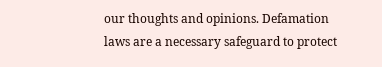our thoughts and opinions. Defamation laws are a necessary safeguard to protect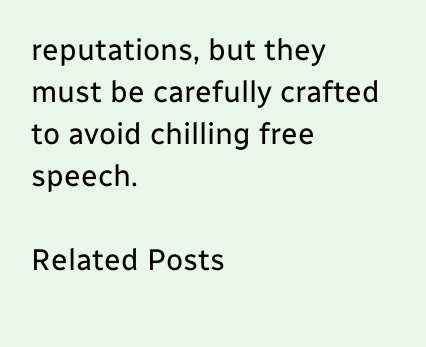reputations, but they must be carefully crafted to avoid chilling free speech.

Related Posts